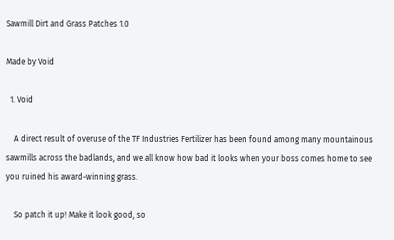Sawmill Dirt and Grass Patches 1.0

Made by Void

  1. Void

    A direct result of overuse of the TF Industries Fertilizer has been found among many mountainous sawmills across the badlands, and we all know how bad it looks when your boss comes home to see you ruined his award-winning grass.

    So patch it up! Make it look good, so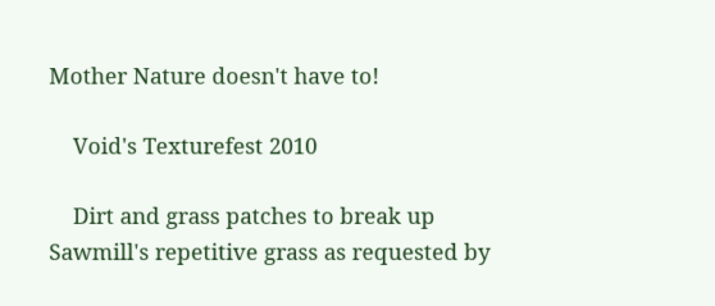Mother Nature doesn't have to!

    Void's Texturefest 2010

    Dirt and grass patches to break up Sawmill's repetitive grass as requested by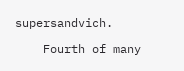supersandvich.

    Fourth of many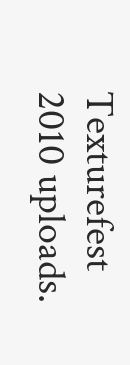Texturefest 2010 uploads.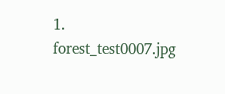1. forest_test0007.jpg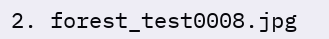2. forest_test0008.jpg